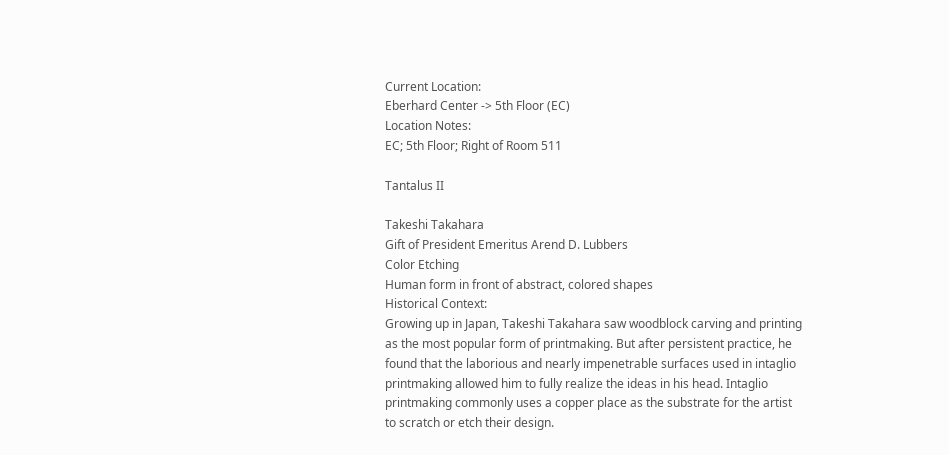Current Location:
Eberhard Center -> 5th Floor (EC)
Location Notes:
EC; 5th Floor; Right of Room 511

Tantalus II

Takeshi Takahara
Gift of President Emeritus Arend D. Lubbers
Color Etching
Human form in front of abstract, colored shapes
Historical Context:
Growing up in Japan, Takeshi Takahara saw woodblock carving and printing as the most popular form of printmaking. But after persistent practice, he found that the laborious and nearly impenetrable surfaces used in intaglio printmaking allowed him to fully realize the ideas in his head. Intaglio printmaking commonly uses a copper place as the substrate for the artist to scratch or etch their design.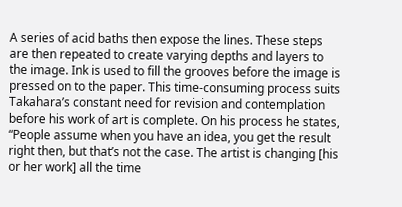A series of acid baths then expose the lines. These steps are then repeated to create varying depths and layers to the image. Ink is used to fill the grooves before the image is pressed on to the paper. This time-consuming process suits Takahara’s constant need for revision and contemplation before his work of art is complete. On his process he states, “People assume when you have an idea, you get the result right then, but that’s not the case. The artist is changing [his or her work] all the time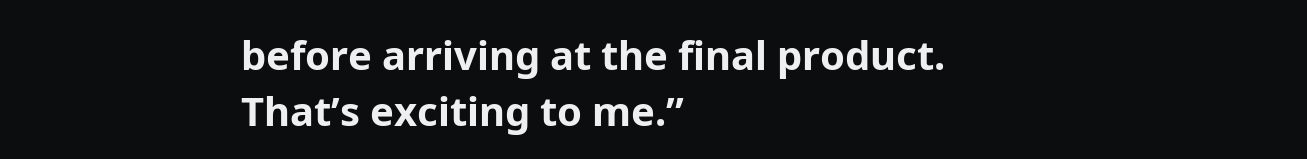before arriving at the final product. That’s exciting to me.”